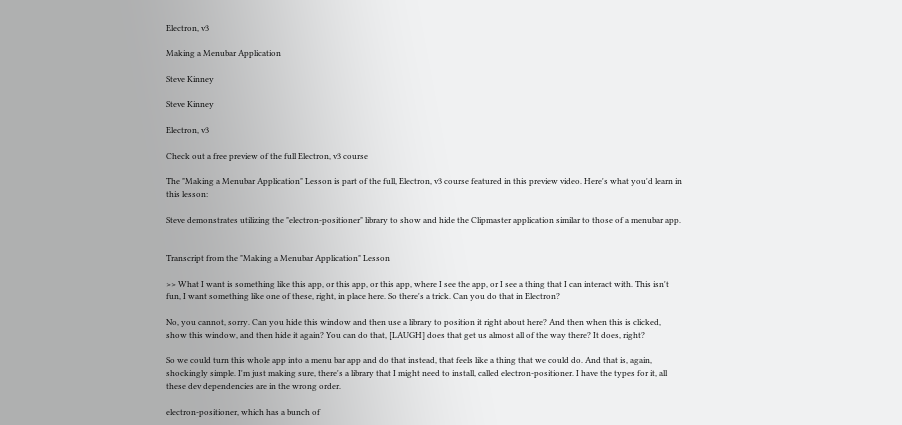Electron, v3

Making a Menubar Application

Steve Kinney

Steve Kinney

Electron, v3

Check out a free preview of the full Electron, v3 course

The "Making a Menubar Application" Lesson is part of the full, Electron, v3 course featured in this preview video. Here's what you'd learn in this lesson:

Steve demonstrates utilizing the "electron-positioner" library to show and hide the Clipmaster application similar to those of a menubar app.


Transcript from the "Making a Menubar Application" Lesson

>> What I want is something like this app, or this app, or this app, where I see the app, or I see a thing that I can interact with. This isn't fun, I want something like one of these, right, in place here. So there's a trick. Can you do that in Electron?

No, you cannot, sorry. Can you hide this window and then use a library to position it right about here? And then when this is clicked, show this window, and then hide it again? You can do that, [LAUGH] does that get us almost all of the way there? It does, right?

So we could turn this whole app into a menu bar app and do that instead, that feels like a thing that we could do. And that is, again, shockingly simple. I'm just making sure, there's a library that I might need to install, called electron-positioner. I have the types for it, all these dev dependencies are in the wrong order.

electron-positioner, which has a bunch of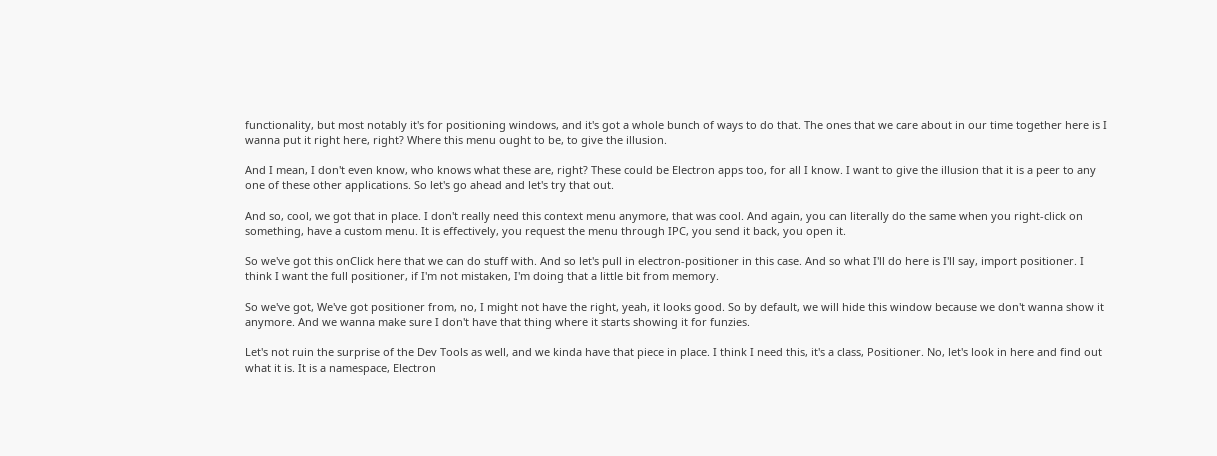functionality, but most notably it's for positioning windows, and it's got a whole bunch of ways to do that. The ones that we care about in our time together here is I wanna put it right here, right? Where this menu ought to be, to give the illusion.

And I mean, I don't even know, who knows what these are, right? These could be Electron apps too, for all I know. I want to give the illusion that it is a peer to any one of these other applications. So let's go ahead and let's try that out.

And so, cool, we got that in place. I don't really need this context menu anymore, that was cool. And again, you can literally do the same when you right-click on something, have a custom menu. It is effectively, you request the menu through IPC, you send it back, you open it.

So we've got this onClick here that we can do stuff with. And so let's pull in electron-positioner in this case. And so what I'll do here is I'll say, import positioner. I think I want the full positioner, if I'm not mistaken, I'm doing that a little bit from memory.

So we've got, We've got positioner from, no, I might not have the right, yeah, it looks good. So by default, we will hide this window because we don't wanna show it anymore. And we wanna make sure I don't have that thing where it starts showing it for funzies.

Let's not ruin the surprise of the Dev Tools as well, and we kinda have that piece in place. I think I need this, it's a class, Positioner. No, let's look in here and find out what it is. It is a namespace, Electron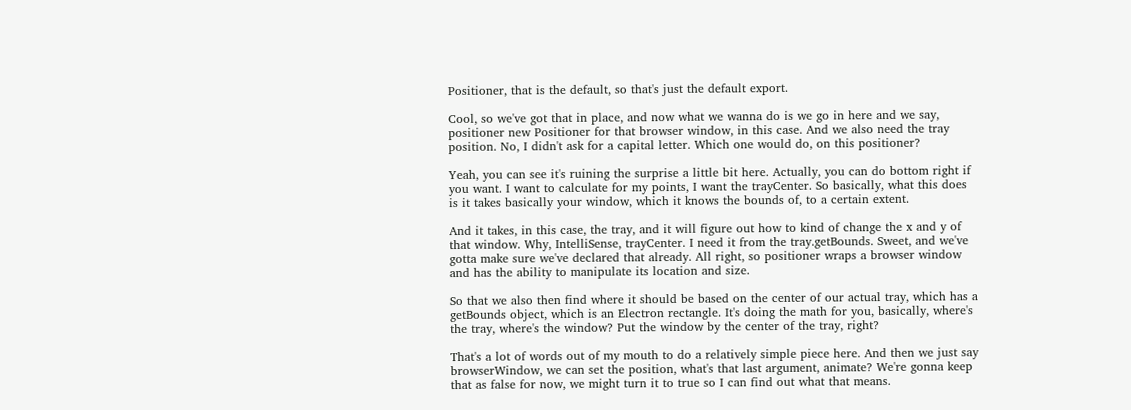Positioner, that is the default, so that's just the default export.

Cool, so we've got that in place, and now what we wanna do is we go in here and we say, positioner new Positioner for that browser window, in this case. And we also need the tray position. No, I didn't ask for a capital letter. Which one would do, on this positioner?

Yeah, you can see it's ruining the surprise a little bit here. Actually, you can do bottom right if you want. I want to calculate for my points, I want the trayCenter. So basically, what this does is it takes basically your window, which it knows the bounds of, to a certain extent.

And it takes, in this case, the tray, and it will figure out how to kind of change the x and y of that window. Why, IntelliSense, trayCenter. I need it from the tray.getBounds. Sweet, and we've gotta make sure we've declared that already. All right, so positioner wraps a browser window and has the ability to manipulate its location and size.

So that we also then find where it should be based on the center of our actual tray, which has a getBounds object, which is an Electron rectangle. It's doing the math for you, basically, where's the tray, where's the window? Put the window by the center of the tray, right?

That's a lot of words out of my mouth to do a relatively simple piece here. And then we just say browserWindow, we can set the position, what's that last argument, animate? We're gonna keep that as false for now, we might turn it to true so I can find out what that means.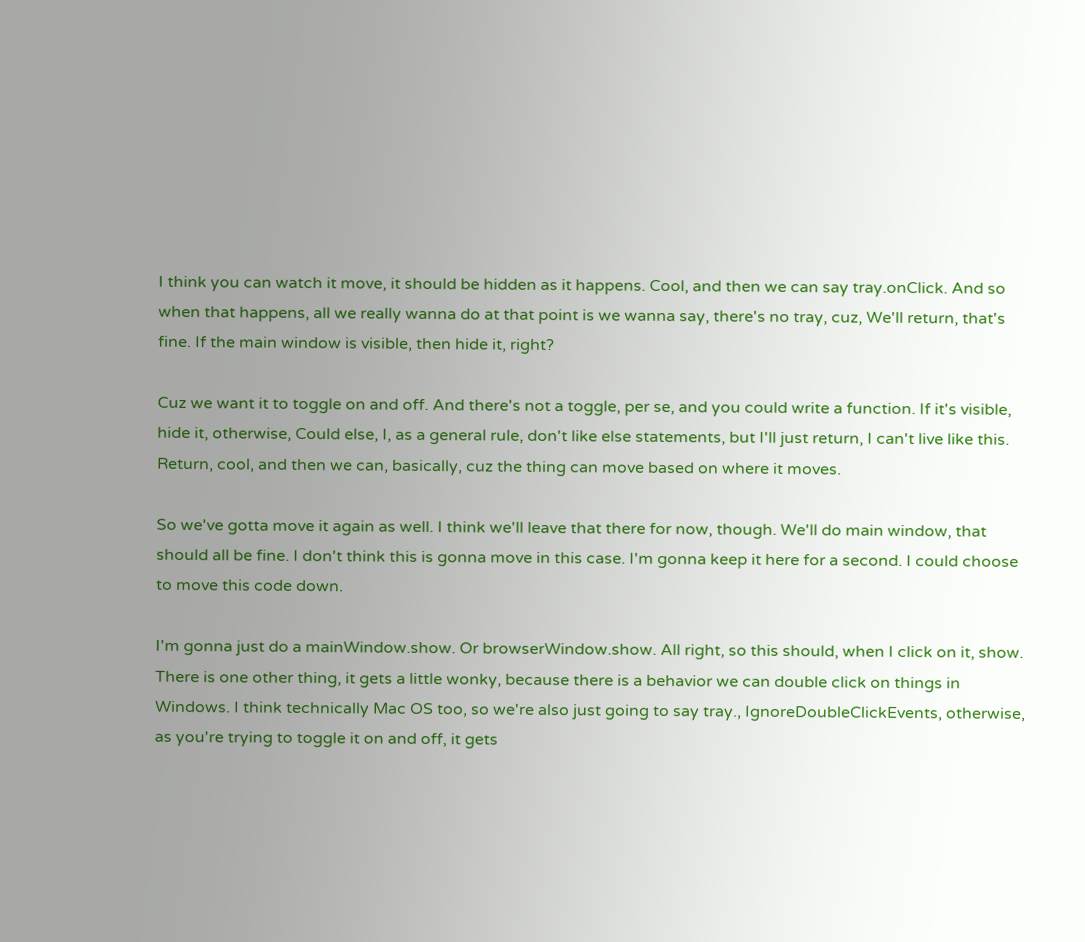I think you can watch it move, it should be hidden as it happens. Cool, and then we can say tray.onClick. And so when that happens, all we really wanna do at that point is we wanna say, there's no tray, cuz, We'll return, that's fine. If the main window is visible, then hide it, right?

Cuz we want it to toggle on and off. And there's not a toggle, per se, and you could write a function. If it's visible, hide it, otherwise, Could else, I, as a general rule, don't like else statements, but I'll just return, I can't live like this. Return, cool, and then we can, basically, cuz the thing can move based on where it moves.

So we've gotta move it again as well. I think we'll leave that there for now, though. We'll do main window, that should all be fine. I don't think this is gonna move in this case. I'm gonna keep it here for a second. I could choose to move this code down.

I'm gonna just do a mainWindow.show. Or browserWindow.show. All right, so this should, when I click on it, show. There is one other thing, it gets a little wonky, because there is a behavior we can double click on things in Windows. I think technically Mac OS too, so we're also just going to say tray., IgnoreDoubleClickEvents, otherwise, as you're trying to toggle it on and off, it gets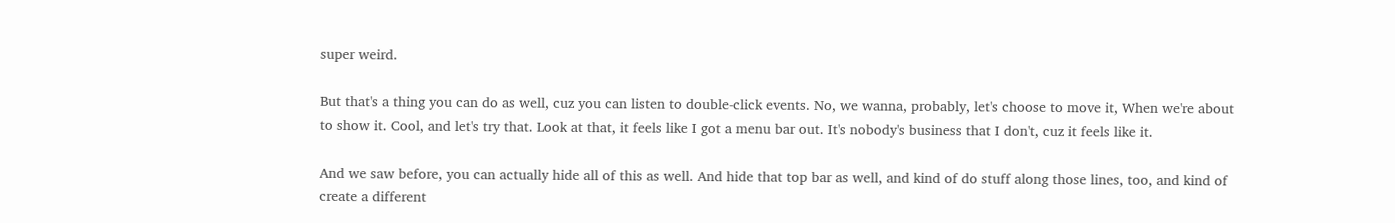super weird.

But that's a thing you can do as well, cuz you can listen to double-click events. No, we wanna, probably, let's choose to move it, When we're about to show it. Cool, and let's try that. Look at that, it feels like I got a menu bar out. It's nobody's business that I don't, cuz it feels like it.

And we saw before, you can actually hide all of this as well. And hide that top bar as well, and kind of do stuff along those lines, too, and kind of create a different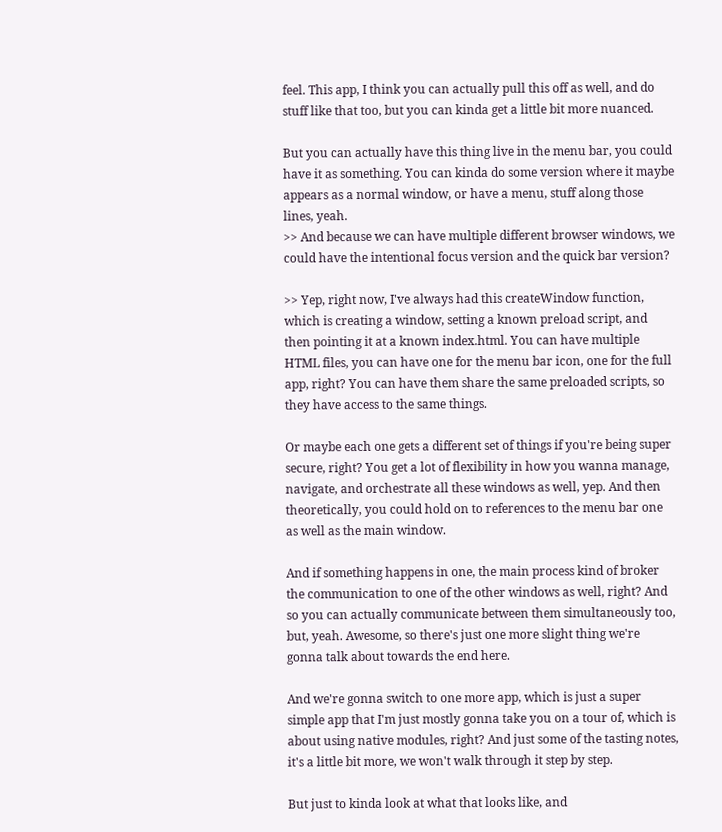feel. This app, I think you can actually pull this off as well, and do stuff like that too, but you can kinda get a little bit more nuanced.

But you can actually have this thing live in the menu bar, you could have it as something. You can kinda do some version where it maybe appears as a normal window, or have a menu, stuff along those lines, yeah.
>> And because we can have multiple different browser windows, we could have the intentional focus version and the quick bar version?

>> Yep, right now, I've always had this createWindow function, which is creating a window, setting a known preload script, and then pointing it at a known index.html. You can have multiple HTML files, you can have one for the menu bar icon, one for the full app, right? You can have them share the same preloaded scripts, so they have access to the same things.

Or maybe each one gets a different set of things if you're being super secure, right? You get a lot of flexibility in how you wanna manage, navigate, and orchestrate all these windows as well, yep. And then theoretically, you could hold on to references to the menu bar one as well as the main window.

And if something happens in one, the main process kind of broker the communication to one of the other windows as well, right? And so you can actually communicate between them simultaneously too, but, yeah. Awesome, so there's just one more slight thing we're gonna talk about towards the end here.

And we're gonna switch to one more app, which is just a super simple app that I'm just mostly gonna take you on a tour of, which is about using native modules, right? And just some of the tasting notes, it's a little bit more, we won't walk through it step by step.

But just to kinda look at what that looks like, and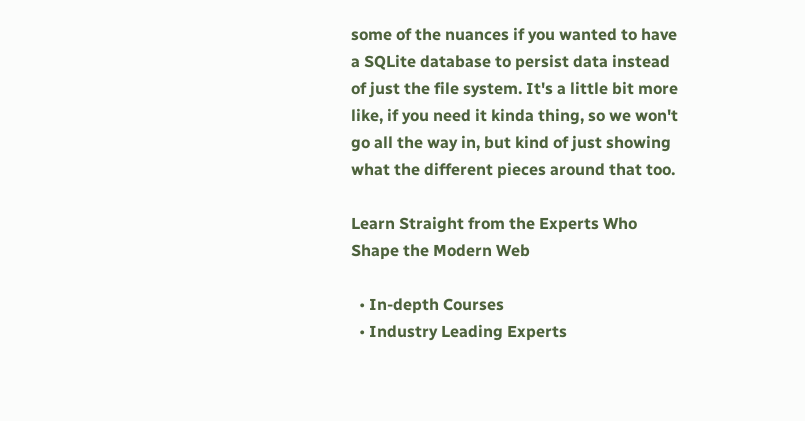some of the nuances if you wanted to have a SQLite database to persist data instead of just the file system. It's a little bit more like, if you need it kinda thing, so we won't go all the way in, but kind of just showing what the different pieces around that too.

Learn Straight from the Experts Who Shape the Modern Web

  • In-depth Courses
  • Industry Leading Experts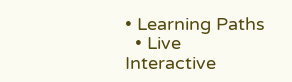• Learning Paths
  • Live Interactive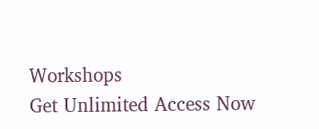Workshops
Get Unlimited Access Now